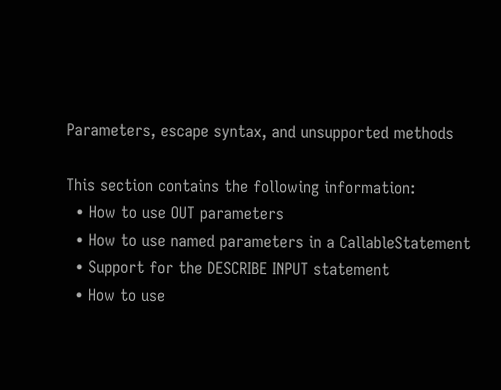Parameters, escape syntax, and unsupported methods

This section contains the following information:
  • How to use OUT parameters
  • How to use named parameters in a CallableStatement
  • Support for the DESCRIBE INPUT statement
  • How to use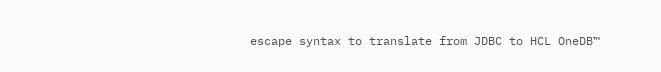escape syntax to translate from JDBC to HCL OneDB™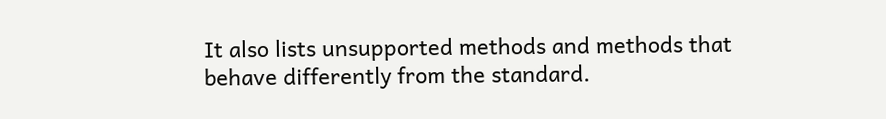It also lists unsupported methods and methods that behave differently from the standard.